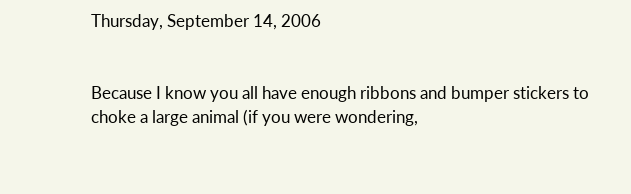Thursday, September 14, 2006


Because I know you all have enough ribbons and bumper stickers to choke a large animal (if you were wondering,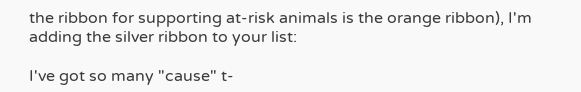the ribbon for supporting at-risk animals is the orange ribbon), I'm adding the silver ribbon to your list:

I've got so many "cause" t-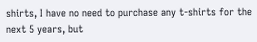shirts, I have no need to purchase any t-shirts for the next 5 years, but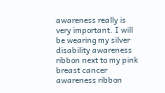awareness really is very important. I will be wearing my silver disability awareness ribbon next to my pink breast cancer awareness ribbon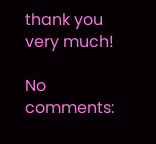thank you very much!

No comments: